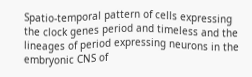Spatio-temporal pattern of cells expressing the clock genes period and timeless and the lineages of period expressing neurons in the embryonic CNS of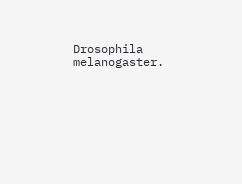Drosophila melanogaster.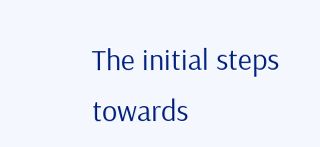The initial steps towards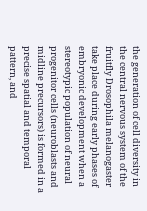the generation of cell diversity in the central nervous system of the fruitfly Drosophila melanogaster take place during early phases of embryonic development when a stereotypic population of neural progenitor cells (neuroblasts and midline precursors) is formed in a precise spatial and temporal pattern, and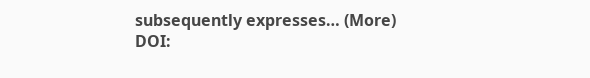subsequently expresses… (More)
DOI: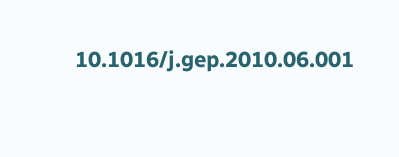10.1016/j.gep.2010.06.001